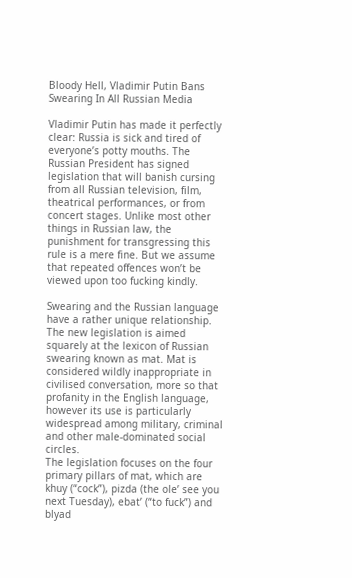Bloody Hell, Vladimir Putin Bans Swearing In All Russian Media

Vladimir Putin has made it perfectly clear: Russia is sick and tired of everyone’s potty mouths. The Russian President has signed legislation that will banish cursing from all Russian television, film, theatrical performances, or from concert stages. Unlike most other things in Russian law, the punishment for transgressing this rule is a mere fine. But we assume that repeated offences won’t be viewed upon too fucking kindly.

Swearing and the Russian language have a rather unique relationship. The new legislation is aimed squarely at the lexicon of Russian swearing known as mat. Mat is considered wildly inappropriate in civilised conversation, more so that profanity in the English language, however its use is particularly widespread among military, criminal and other male-dominated social circles.
The legislation focuses on the four primary pillars of mat, which are khuy (“cock”), pizda (the ole’ see you next Tuesday), ebat’ (“to fuck”) and blyad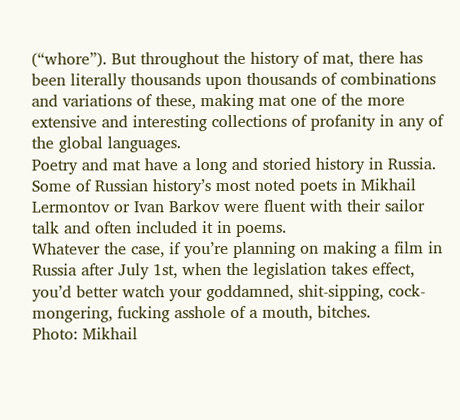(“whore”). But throughout the history of mat, there has been literally thousands upon thousands of combinations and variations of these, making mat one of the more extensive and interesting collections of profanity in any of the global languages.
Poetry and mat have a long and storied history in Russia. Some of Russian history’s most noted poets in Mikhail Lermontov or Ivan Barkov were fluent with their sailor talk and often included it in poems.
Whatever the case, if you’re planning on making a film in Russia after July 1st, when the legislation takes effect, you’d better watch your goddamned, shit-sipping, cock-mongering, fucking asshole of a mouth, bitches.
Photo: Mikhail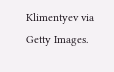Klimentyev via Getty Images.